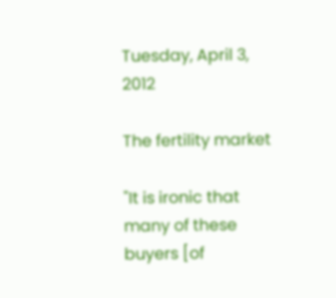Tuesday, April 3, 2012

The fertility market

"It is ironic that many of these buyers [of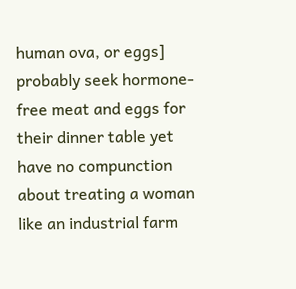human ova, or eggs] probably seek hormone-free meat and eggs for their dinner table yet have no compunction about treating a woman like an industrial farm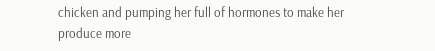chicken and pumping her full of hormones to make her produce more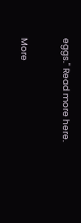eggs." Read more here.

More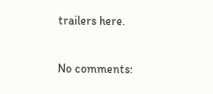trailers here.

No comments: